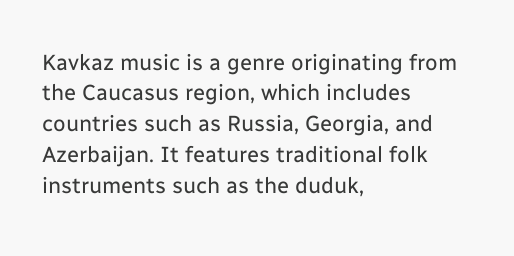Kavkaz music is a genre originating from the Caucasus region, which includes countries such as Russia, Georgia, and Azerbaijan. It features traditional folk instruments such as the duduk,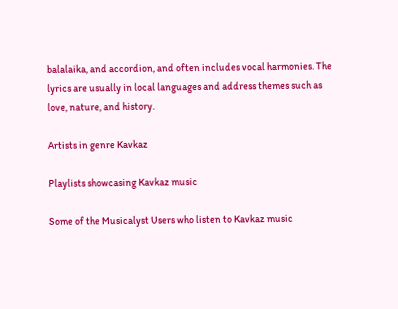balalaika, and accordion, and often includes vocal harmonies. The lyrics are usually in local languages and address themes such as love, nature, and history.

Artists in genre Kavkaz

Playlists showcasing Kavkaz music

Some of the Musicalyst Users who listen to Kavkaz music